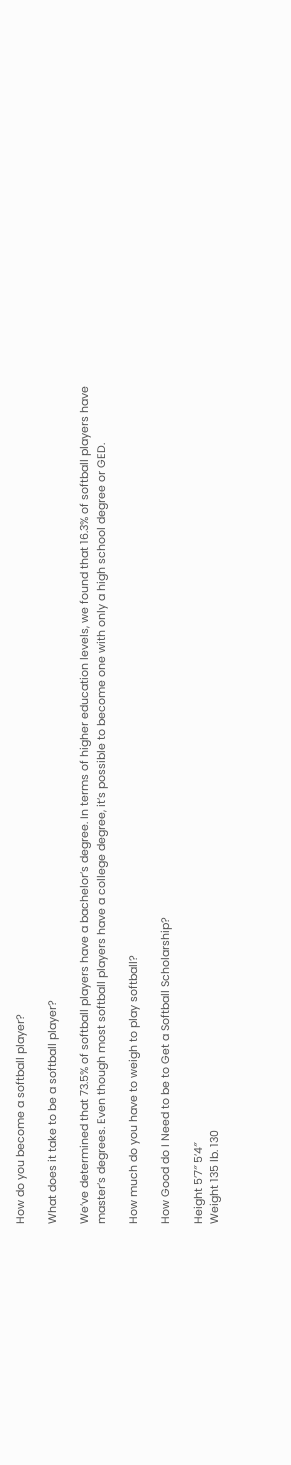How do you become a softball player?

What does it take to be a softball player?

We’ve determined that 73.5% of softball players have a bachelor’s degree. In terms of higher education levels, we found that 16.3% of softball players have master’s degrees. Even though most softball players have a college degree, it’s possible to become one with only a high school degree or GED.

How much do you have to weigh to play softball?

How Good do I Need to be to Get a Softball Scholarship?

Height 5’7″ 5’4″
Weight 135 lb. 130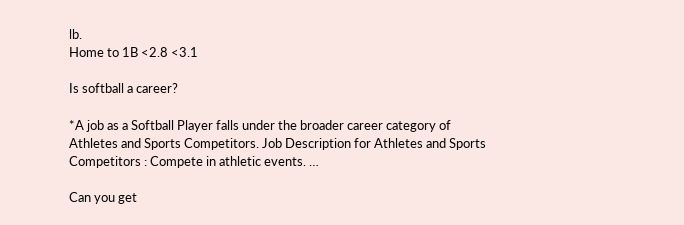lb.
Home to 1B <2.8 <3.1

Is softball a career?

*A job as a Softball Player falls under the broader career category of Athletes and Sports Competitors. Job Description for Athletes and Sports Competitors : Compete in athletic events. …

Can you get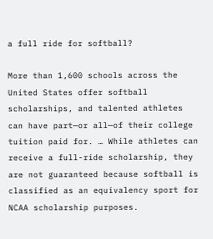a full ride for softball?

More than 1,600 schools across the United States offer softball scholarships, and talented athletes can have part—or all—of their college tuition paid for. … While athletes can receive a full-ride scholarship, they are not guaranteed because softball is classified as an equivalency sport for NCAA scholarship purposes.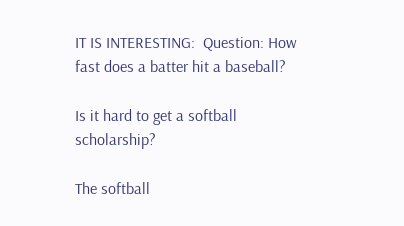IT IS INTERESTING:  Question: How fast does a batter hit a baseball?

Is it hard to get a softball scholarship?

The softball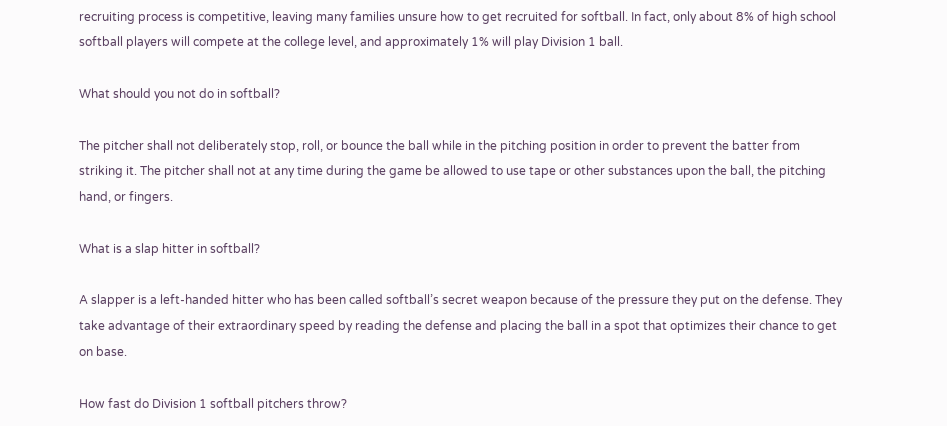recruiting process is competitive, leaving many families unsure how to get recruited for softball. In fact, only about 8% of high school softball players will compete at the college level, and approximately 1% will play Division 1 ball.

What should you not do in softball?

The pitcher shall not deliberately stop, roll, or bounce the ball while in the pitching position in order to prevent the batter from striking it. The pitcher shall not at any time during the game be allowed to use tape or other substances upon the ball, the pitching hand, or fingers.

What is a slap hitter in softball?

A slapper is a left-handed hitter who has been called softball’s secret weapon because of the pressure they put on the defense. They take advantage of their extraordinary speed by reading the defense and placing the ball in a spot that optimizes their chance to get on base.

How fast do Division 1 softball pitchers throw?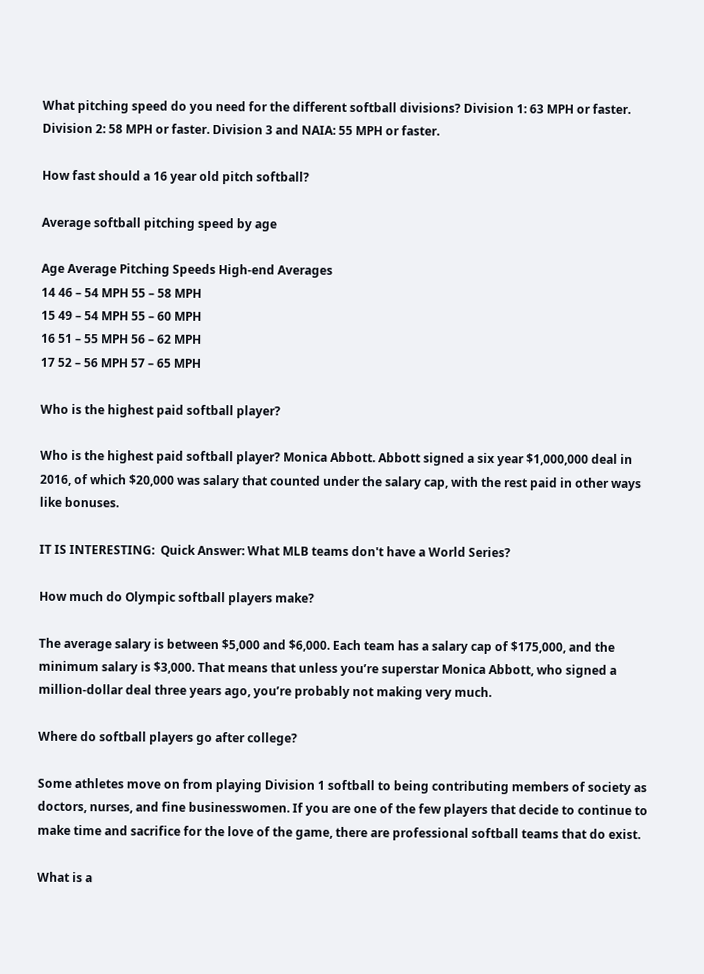What pitching speed do you need for the different softball divisions? Division 1: 63 MPH or faster. Division 2: 58 MPH or faster. Division 3 and NAIA: 55 MPH or faster.

How fast should a 16 year old pitch softball?

Average softball pitching speed by age

Age Average Pitching Speeds High-end Averages
14 46 – 54 MPH 55 – 58 MPH
15 49 – 54 MPH 55 – 60 MPH
16 51 – 55 MPH 56 – 62 MPH
17 52 – 56 MPH 57 – 65 MPH

Who is the highest paid softball player?

Who is the highest paid softball player? Monica Abbott. Abbott signed a six year $1,000,000 deal in 2016, of which $20,000 was salary that counted under the salary cap, with the rest paid in other ways like bonuses.

IT IS INTERESTING:  Quick Answer: What MLB teams don't have a World Series?

How much do Olympic softball players make?

The average salary is between $5,000 and $6,000. Each team has a salary cap of $175,000, and the minimum salary is $3,000. That means that unless you’re superstar Monica Abbott, who signed a million-dollar deal three years ago, you’re probably not making very much.

Where do softball players go after college?

Some athletes move on from playing Division 1 softball to being contributing members of society as doctors, nurses, and fine businesswomen. If you are one of the few players that decide to continue to make time and sacrifice for the love of the game, there are professional softball teams that do exist.

What is a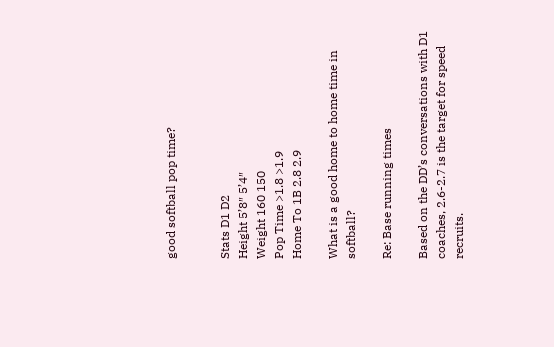good softball pop time?


Stats D1 D2
Height 5’8″ 5’4″
Weight 160 150
Pop Time >1.8 >1.9
Home To 1B 2.8 2.9

What is a good home to home time in softball?

Re: Base running times

Based on the DD’s conversations with D1 coaches, 2.6-2.7 is the target for speed recruits.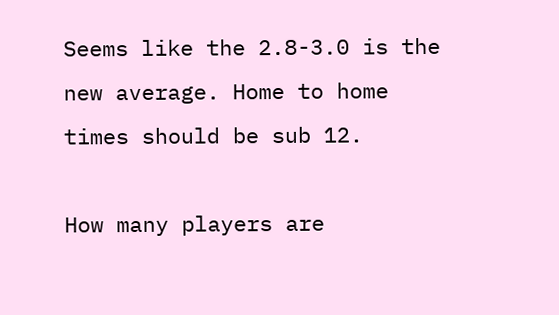Seems like the 2.8-3.0 is the new average. Home to home times should be sub 12.

How many players are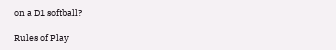on a D1 softball?

Rules of Play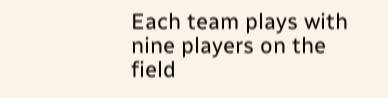Each team plays with nine players on the field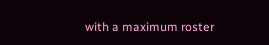with a maximum roster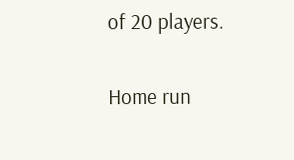of 20 players.

Home run